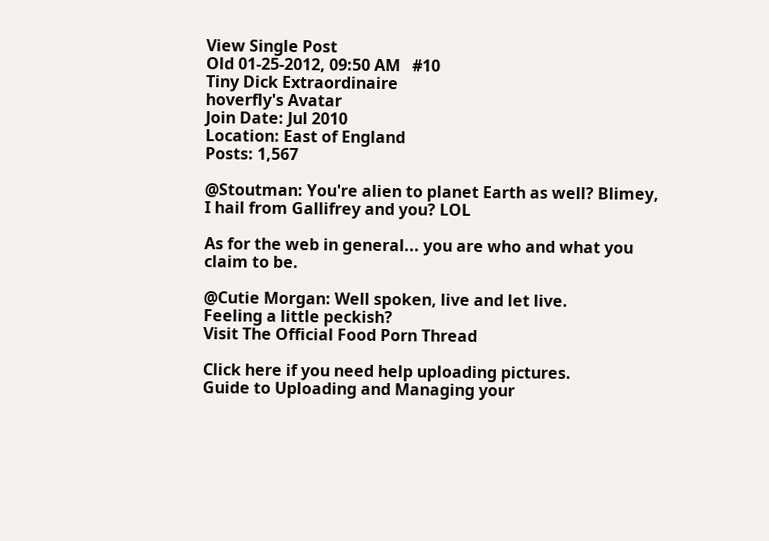View Single Post
Old 01-25-2012, 09:50 AM   #10
Tiny Dick Extraordinaire
hoverfly's Avatar
Join Date: Jul 2010
Location: East of England
Posts: 1,567

@Stoutman: You're alien to planet Earth as well? Blimey, I hail from Gallifrey and you? LOL

As for the web in general... you are who and what you claim to be.

@Cutie Morgan: Well spoken, live and let live.
Feeling a little peckish?
Visit The Official Food Porn Thread

Click here if you need help uploading pictures.
Guide to Uploading and Managing your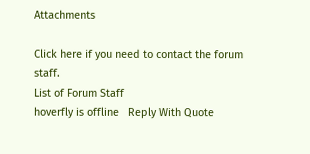Attachments

Click here if you need to contact the forum staff.
List of Forum Staff
hoverfly is offline   Reply With Quote